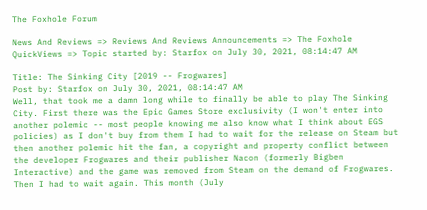The Foxhole Forum

News And Reviews => Reviews And Reviews Announcements => The Foxhole QuickViews => Topic started by: Starfox on July 30, 2021, 08:14:47 AM

Title: The Sinking City [2019 -- Frogwares]
Post by: Starfox on July 30, 2021, 08:14:47 AM
Well, that took me a damn long while to finally be able to play The Sinking City. First there was the Epic Games Store exclusivity (I won't enter into another polemic -- most people knowing me also know what I think about EGS policies) as I don't buy from them I had to wait for the release on Steam but then another polemic hit the fan, a copyright and property conflict between the developer Frogwares and their publisher Nacon (formerly Bigben Interactive) and the game was removed from Steam on the demand of Frogwares. Then I had to wait again. This month (July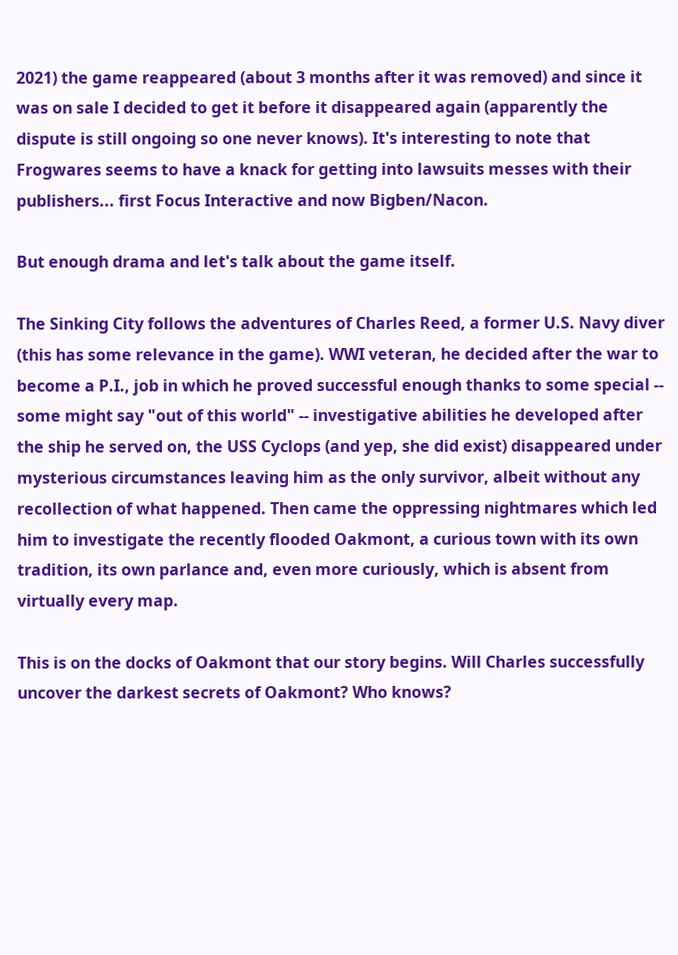2021) the game reappeared (about 3 months after it was removed) and since it was on sale I decided to get it before it disappeared again (apparently the dispute is still ongoing so one never knows). It's interesting to note that Frogwares seems to have a knack for getting into lawsuits messes with their publishers... first Focus Interactive and now Bigben/Nacon.

But enough drama and let's talk about the game itself.

The Sinking City follows the adventures of Charles Reed, a former U.S. Navy diver (this has some relevance in the game). WWI veteran, he decided after the war to become a P.I., job in which he proved successful enough thanks to some special -- some might say "out of this world" -- investigative abilities he developed after the ship he served on, the USS Cyclops (and yep, she did exist) disappeared under mysterious circumstances leaving him as the only survivor, albeit without any recollection of what happened. Then came the oppressing nightmares which led him to investigate the recently flooded Oakmont, a curious town with its own tradition, its own parlance and, even more curiously, which is absent from virtually every map.

This is on the docks of Oakmont that our story begins. Will Charles successfully uncover the darkest secrets of Oakmont? Who knows?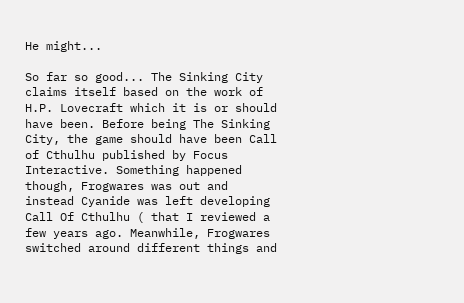He might...

So far so good... The Sinking City claims itself based on the work of H.P. Lovecraft which it is or should have been. Before being The Sinking City, the game should have been Call of Cthulhu published by Focus Interactive. Something happened though, Frogwares was out and instead Cyanide was left developing Call Of Cthulhu ( that I reviewed a few years ago. Meanwhile, Frogwares switched around different things and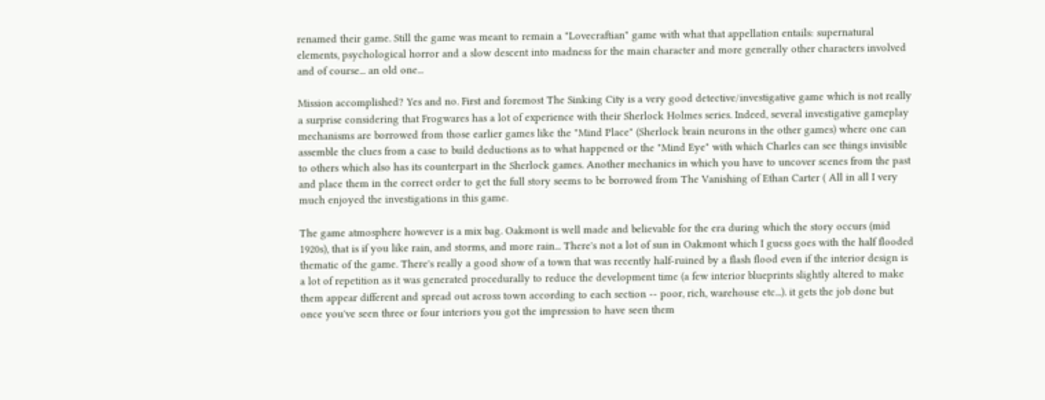renamed their game. Still the game was meant to remain a "Lovecraftian" game with what that appellation entails: supernatural elements, psychological horror and a slow descent into madness for the main character and more generally other characters involved and of course... an old one...

Mission accomplished? Yes and no. First and foremost The Sinking City is a very good detective/investigative game which is not really a surprise considering that Frogwares has a lot of experience with their Sherlock Holmes series. Indeed, several investigative gameplay mechanisms are borrowed from those earlier games like the "Mind Place" (Sherlock brain neurons in the other games) where one can assemble the clues from a case to build deductions as to what happened or the "Mind Eye" with which Charles can see things invisible to others which also has its counterpart in the Sherlock games. Another mechanics in which you have to uncover scenes from the past and place them in the correct order to get the full story seems to be borrowed from The Vanishing of Ethan Carter ( All in all I very much enjoyed the investigations in this game.

The game atmosphere however is a mix bag. Oakmont is well made and believable for the era during which the story occurs (mid 1920s), that is if you like rain, and storms, and more rain... There's not a lot of sun in Oakmont which I guess goes with the half flooded thematic of the game. There's really a good show of a town that was recently half-ruined by a flash flood even if the interior design is a lot of repetition as it was generated procedurally to reduce the development time (a few interior blueprints slightly altered to make them appear different and spread out across town according to each section -- poor, rich, warehouse etc...). it gets the job done but once you've seen three or four interiors you got the impression to have seen them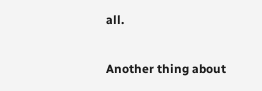all.

Another thing about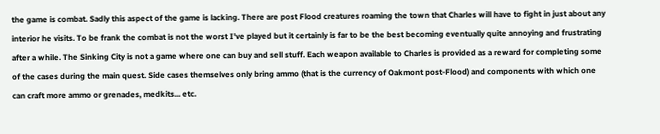the game is combat. Sadly this aspect of the game is lacking. There are post Flood creatures roaming the town that Charles will have to fight in just about any interior he visits. To be frank the combat is not the worst I've played but it certainly is far to be the best becoming eventually quite annoying and frustrating after a while. The Sinking City is not a game where one can buy and sell stuff. Each weapon available to Charles is provided as a reward for completing some of the cases during the main quest. Side cases themselves only bring ammo (that is the currency of Oakmont post-Flood) and components with which one can craft more ammo or grenades, medkits... etc.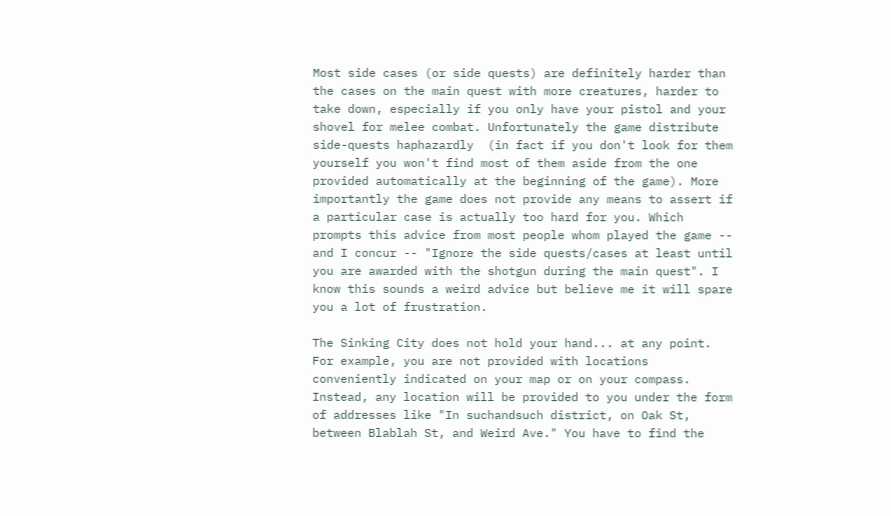Most side cases (or side quests) are definitely harder than the cases on the main quest with more creatures, harder to take down, especially if you only have your pistol and your shovel for melee combat. Unfortunately the game distribute side-quests haphazardly  (in fact if you don't look for them yourself you won't find most of them aside from the one provided automatically at the beginning of the game). More importantly the game does not provide any means to assert if a particular case is actually too hard for you. Which prompts this advice from most people whom played the game -- and I concur -- "Ignore the side quests/cases at least until you are awarded with the shotgun during the main quest". I know this sounds a weird advice but believe me it will spare you a lot of frustration.

The Sinking City does not hold your hand... at any point. For example, you are not provided with locations conveniently indicated on your map or on your compass. Instead, any location will be provided to you under the form of addresses like "In suchandsuch district, on Oak St, between Blablah St, and Weird Ave." You have to find the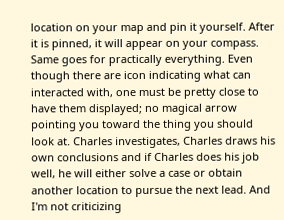location on your map and pin it yourself. After it is pinned, it will appear on your compass. Same goes for practically everything. Even though there are icon indicating what can interacted with, one must be pretty close to have them displayed; no magical arrow pointing you toward the thing you should look at. Charles investigates, Charles draws his own conclusions and if Charles does his job well, he will either solve a case or obtain another location to pursue the next lead. And I'm not criticizing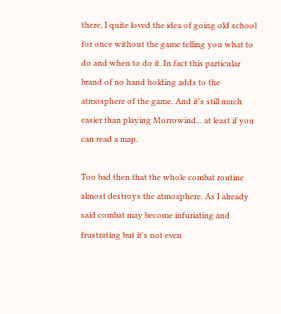there, I quite loved the idea of going old school for once without the game telling you what to do and when to do it. In fact this particular brand of no hand holding adds to the atmosphere of the game. And it's still much easier than playing Morrowind... at least if you can read a map.

Too bad then that the whole combat routine almost destroys the atmosphere. As I already said combat may become infuriating and frustrating but it's not even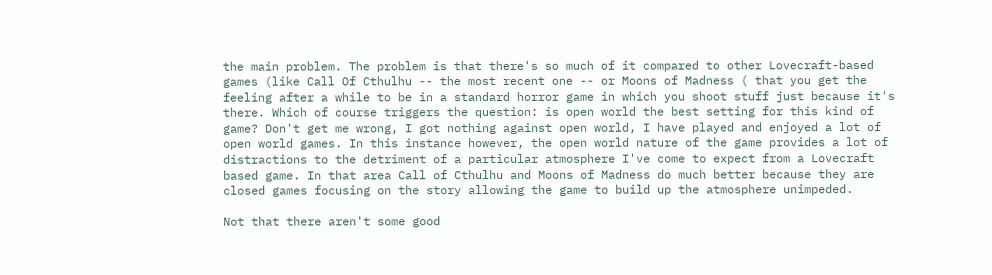the main problem. The problem is that there's so much of it compared to other Lovecraft-based games (like Call Of Cthulhu -- the most recent one -- or Moons of Madness ( that you get the feeling after a while to be in a standard horror game in which you shoot stuff just because it's there. Which of course triggers the question: is open world the best setting for this kind of game? Don't get me wrong, I got nothing against open world, I have played and enjoyed a lot of open world games. In this instance however, the open world nature of the game provides a lot of distractions to the detriment of a particular atmosphere I've come to expect from a Lovecraft based game. In that area Call of Cthulhu and Moons of Madness do much better because they are closed games focusing on the story allowing the game to build up the atmosphere unimpeded.

Not that there aren't some good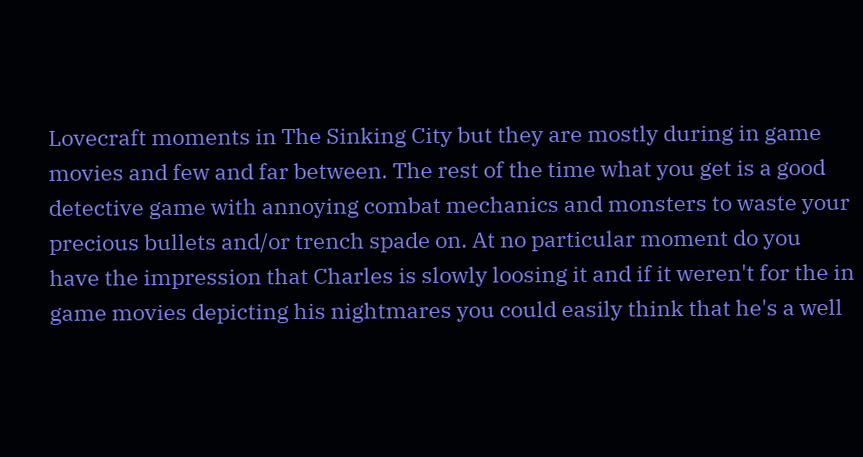Lovecraft moments in The Sinking City but they are mostly during in game movies and few and far between. The rest of the time what you get is a good detective game with annoying combat mechanics and monsters to waste your precious bullets and/or trench spade on. At no particular moment do you have the impression that Charles is slowly loosing it and if it weren't for the in game movies depicting his nightmares you could easily think that he's a well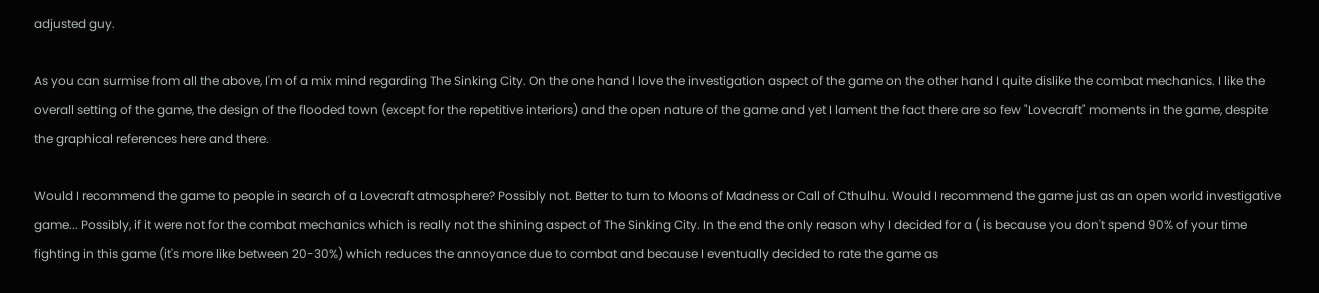adjusted guy.

As you can surmise from all the above, I'm of a mix mind regarding The Sinking City. On the one hand I love the investigation aspect of the game on the other hand I quite dislike the combat mechanics. I like the overall setting of the game, the design of the flooded town (except for the repetitive interiors) and the open nature of the game and yet I lament the fact there are so few "Lovecraft" moments in the game, despite the graphical references here and there.

Would I recommend the game to people in search of a Lovecraft atmosphere? Possibly not. Better to turn to Moons of Madness or Call of Cthulhu. Would I recommend the game just as an open world investigative game... Possibly, if it were not for the combat mechanics which is really not the shining aspect of The Sinking City. In the end the only reason why I decided for a ( is because you don't spend 90% of your time fighting in this game (it's more like between 20-30%) which reduces the annoyance due to combat and because I eventually decided to rate the game as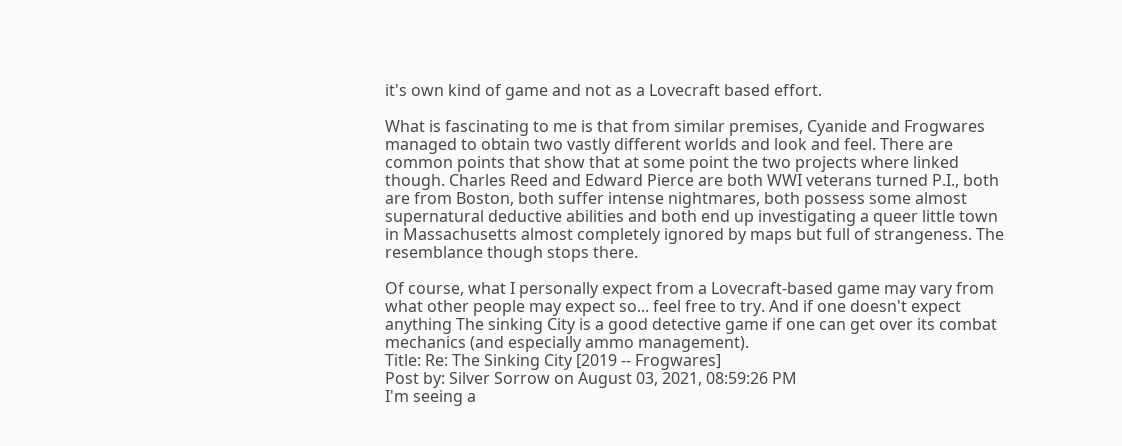it's own kind of game and not as a Lovecraft based effort.

What is fascinating to me is that from similar premises, Cyanide and Frogwares managed to obtain two vastly different worlds and look and feel. There are common points that show that at some point the two projects where linked though. Charles Reed and Edward Pierce are both WWI veterans turned P.I., both are from Boston, both suffer intense nightmares, both possess some almost supernatural deductive abilities and both end up investigating a queer little town in Massachusetts almost completely ignored by maps but full of strangeness. The resemblance though stops there.

Of course, what I personally expect from a Lovecraft-based game may vary from what other people may expect so... feel free to try. And if one doesn't expect anything The sinking City is a good detective game if one can get over its combat mechanics (and especially ammo management).
Title: Re: The Sinking City [2019 -- Frogwares]
Post by: Silver Sorrow on August 03, 2021, 08:59:26 PM
I'm seeing a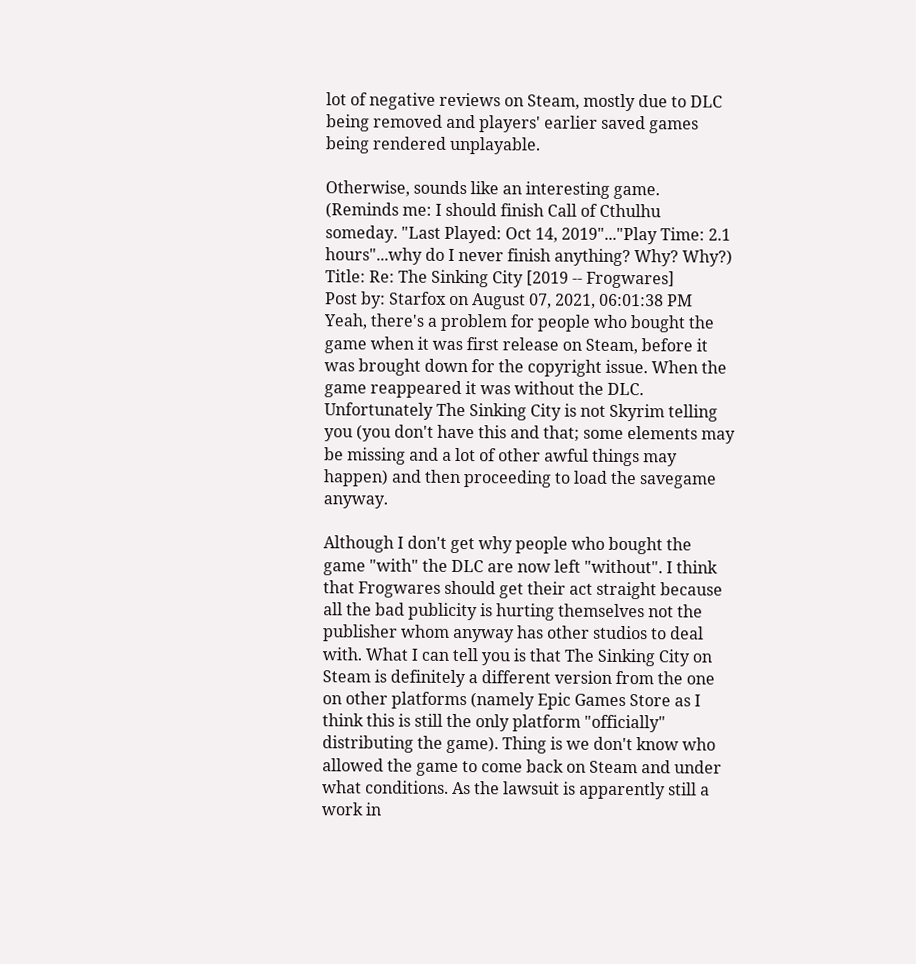lot of negative reviews on Steam, mostly due to DLC being removed and players' earlier saved games being rendered unplayable.

Otherwise, sounds like an interesting game. (Reminds me: I should finish Call of Cthulhu someday. "Last Played: Oct 14, 2019"..."Play Time: 2.1 hours"...why do I never finish anything? Why? Why?)
Title: Re: The Sinking City [2019 -- Frogwares]
Post by: Starfox on August 07, 2021, 06:01:38 PM
Yeah, there's a problem for people who bought the game when it was first release on Steam, before it was brought down for the copyright issue. When the game reappeared it was without the DLC. Unfortunately The Sinking City is not Skyrim telling you (you don't have this and that; some elements may be missing and a lot of other awful things may happen) and then proceeding to load the savegame anyway.

Although I don't get why people who bought the game "with" the DLC are now left "without". I think that Frogwares should get their act straight because all the bad publicity is hurting themselves not the publisher whom anyway has other studios to deal with. What I can tell you is that The Sinking City on Steam is definitely a different version from the one on other platforms (namely Epic Games Store as I think this is still the only platform "officially" distributing the game). Thing is we don't know who allowed the game to come back on Steam and under what conditions. As the lawsuit is apparently still a work in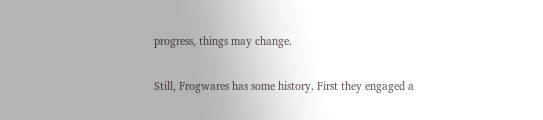progress, things may change.

Still, Frogwares has some history. First they engaged a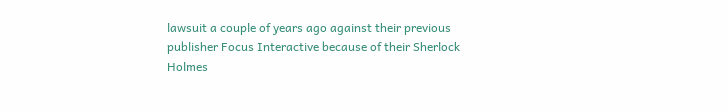lawsuit a couple of years ago against their previous publisher Focus Interactive because of their Sherlock Holmes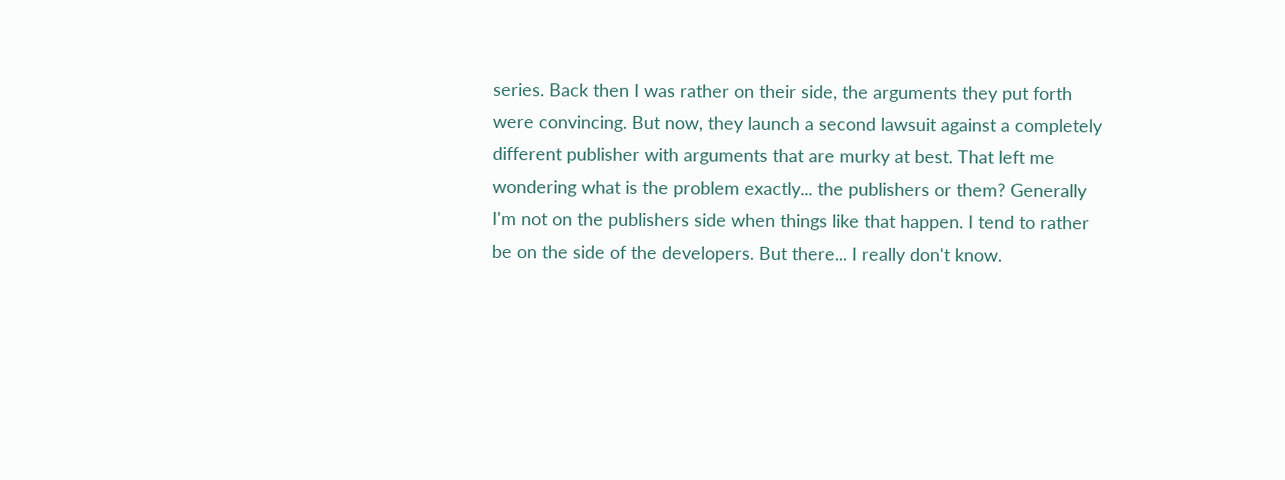series. Back then I was rather on their side, the arguments they put forth were convincing. But now, they launch a second lawsuit against a completely different publisher with arguments that are murky at best. That left me wondering what is the problem exactly... the publishers or them? Generally I'm not on the publishers side when things like that happen. I tend to rather be on the side of the developers. But there... I really don't know.